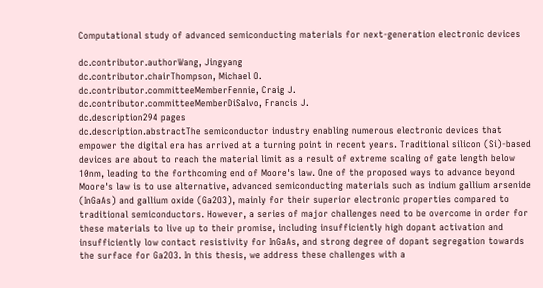Computational study of advanced semiconducting materials for next-generation electronic devices

dc.contributor.authorWang, Jingyang
dc.contributor.chairThompson, Michael O.
dc.contributor.committeeMemberFennie, Craig J.
dc.contributor.committeeMemberDiSalvo, Francis J.
dc.description294 pages
dc.description.abstractThe semiconductor industry enabling numerous electronic devices that empower the digital era has arrived at a turning point in recent years. Traditional silicon (Si)-based devices are about to reach the material limit as a result of extreme scaling of gate length below 10nm, leading to the forthcoming end of Moore's law. One of the proposed ways to advance beyond Moore's law is to use alternative, advanced semiconducting materials such as indium gallium arsenide (InGaAs) and gallium oxide (Ga2O3), mainly for their superior electronic properties compared to traditional semiconductors. However, a series of major challenges need to be overcome in order for these materials to live up to their promise, including insufficiently high dopant activation and insufficiently low contact resistivity for InGaAs, and strong degree of dopant segregation towards the surface for Ga2O3. In this thesis, we address these challenges with a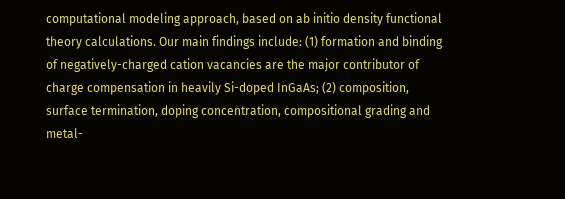computational modeling approach, based on ab initio density functional theory calculations. Our main findings include: (1) formation and binding of negatively-charged cation vacancies are the major contributor of charge compensation in heavily Si-doped InGaAs; (2) composition, surface termination, doping concentration, compositional grading and metal-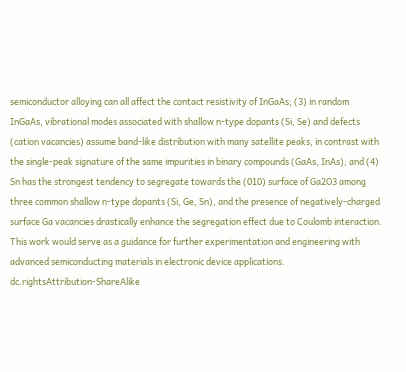semiconductor alloying can all affect the contact resistivity of InGaAs; (3) in random InGaAs, vibrational modes associated with shallow n-type dopants (Si, Se) and defects (cation vacancies) assume band-like distribution with many satellite peaks, in contrast with the single-peak signature of the same impurities in binary compounds (GaAs, InAs); and (4) Sn has the strongest tendency to segregate towards the (010) surface of Ga2O3 among three common shallow n-type dopants (Si, Ge, Sn), and the presence of negatively-charged surface Ga vacancies drastically enhance the segregation effect due to Coulomb interaction. This work would serve as a guidance for further experimentation and engineering with advanced semiconducting materials in electronic device applications.
dc.rightsAttribution-ShareAlike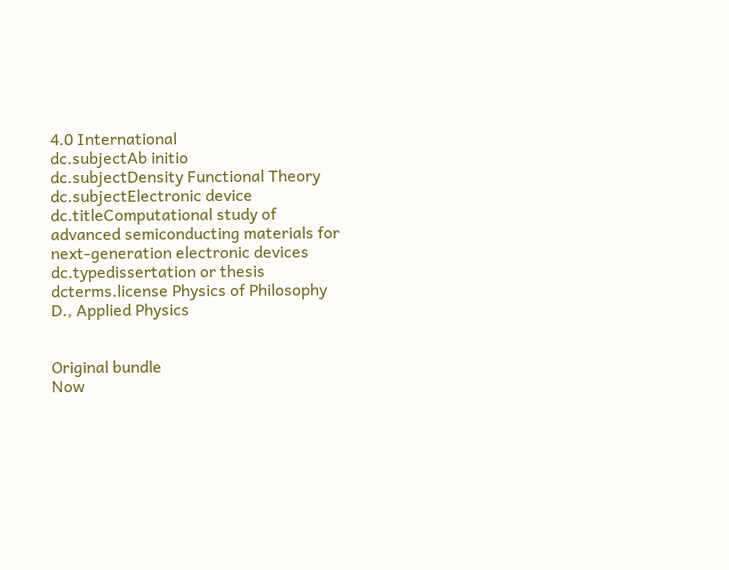4.0 International
dc.subjectAb initio
dc.subjectDensity Functional Theory
dc.subjectElectronic device
dc.titleComputational study of advanced semiconducting materials for next-generation electronic devices
dc.typedissertation or thesis
dcterms.license Physics of Philosophy D., Applied Physics


Original bundle
Now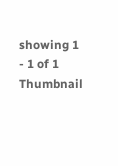showing 1 - 1 of 1
Thumbnail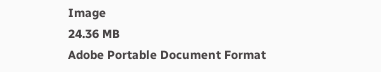Image
24.36 MB
Adobe Portable Document Format